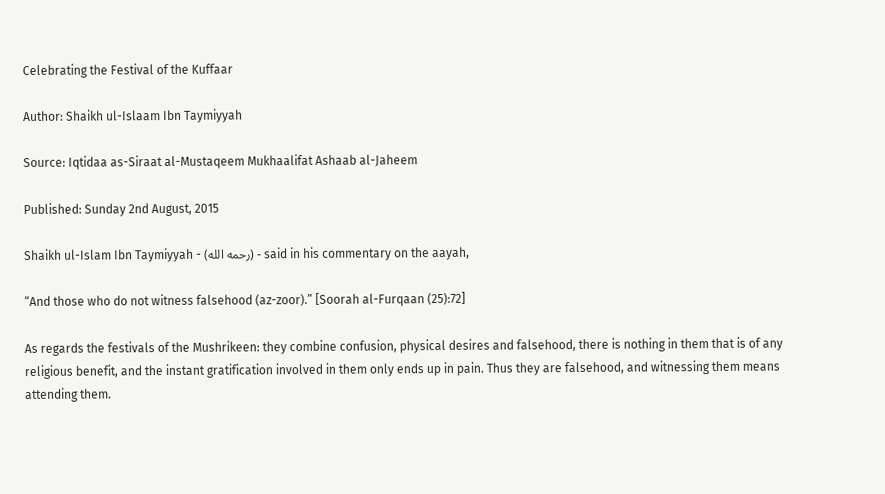Celebrating the Festival of the Kuffaar

Author: Shaikh ul-Islaam Ibn Taymiyyah

Source: Iqtidaa as-Siraat al-Mustaqeem Mukhaalifat Ashaab al-Jaheem

Published: Sunday 2nd August, 2015

Shaikh ul-Islam Ibn Taymiyyah - (رحمه الله) - said in his commentary on the aayah,

“And those who do not witness falsehood (az-zoor).” [Soorah al-Furqaan (25):72]

As regards the festivals of the Mushrikeen: they combine confusion, physical desires and falsehood, there is nothing in them that is of any religious benefit, and the instant gratification involved in them only ends up in pain. Thus they are falsehood, and witnessing them means attending them.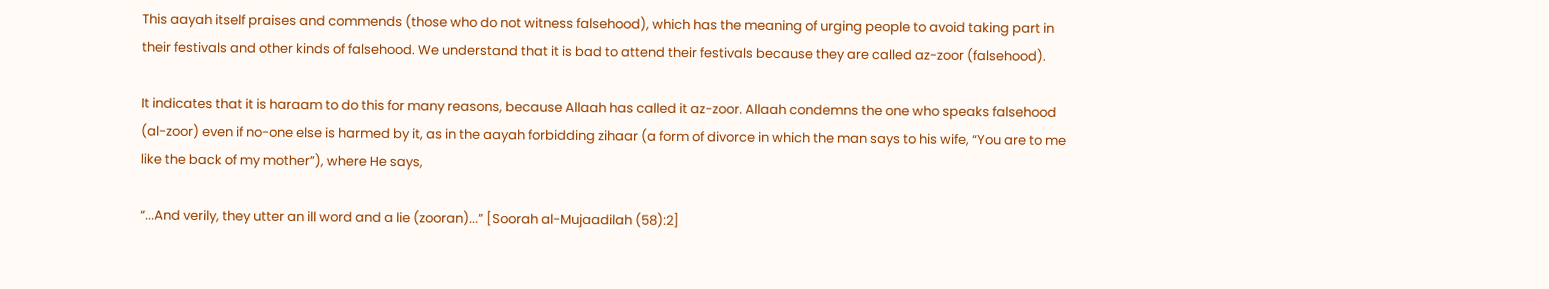This aayah itself praises and commends (those who do not witness falsehood), which has the meaning of urging people to avoid taking part in their festivals and other kinds of falsehood. We understand that it is bad to attend their festivals because they are called az-zoor (falsehood).

It indicates that it is haraam to do this for many reasons, because Allaah has called it az-zoor. Allaah condemns the one who speaks falsehood (al-zoor) even if no-one else is harmed by it, as in the aayah forbidding zihaar (a form of divorce in which the man says to his wife, “You are to me like the back of my mother”), where He says,

“...And verily, they utter an ill word and a lie (zooran)...” [Soorah al-Mujaadilah (58):2]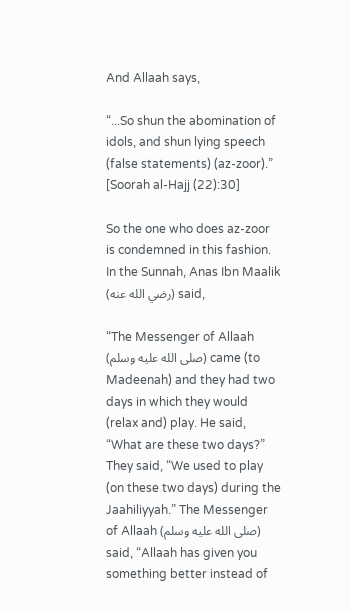And Allaah says,

“...So shun the abomination of idols, and shun lying speech (false statements) (az-zoor).” [Soorah al-Hajj (22):30]

So the one who does az-zoor is condemned in this fashion. In the Sunnah, Anas Ibn Maalik (رضي الله عنه) said,

“The Messenger of Allaah (صلى الله علیه وسلم) came (to Madeenah) and they had two days in which they would (relax and) play. He said, “What are these two days?” They said, “We used to play (on these two days) during the Jaahiliyyah.” The Messenger of Allaah (صلى الله علیه وسلم) said, “Allaah has given you something better instead of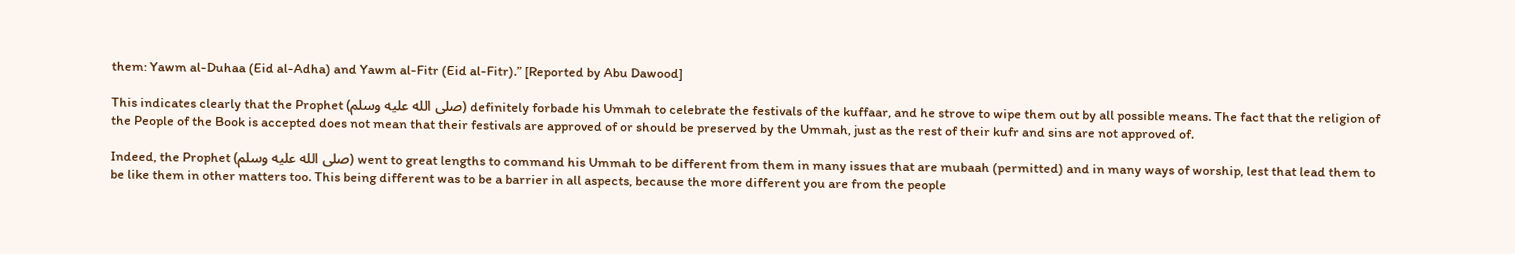them: Yawm al-Duhaa (Eid al-Adha) and Yawm al-Fitr (Eid al-Fitr).” [Reported by Abu Dawood]

This indicates clearly that the Prophet (صلى الله علیه وسلم) definitely forbade his Ummah to celebrate the festivals of the kuffaar, and he strove to wipe them out by all possible means. The fact that the religion of the People of the Book is accepted does not mean that their festivals are approved of or should be preserved by the Ummah, just as the rest of their kufr and sins are not approved of.

Indeed, the Prophet (صلى الله علیه وسلم) went to great lengths to command his Ummah to be different from them in many issues that are mubaah (permitted) and in many ways of worship, lest that lead them to be like them in other matters too. This being different was to be a barrier in all aspects, because the more different you are from the people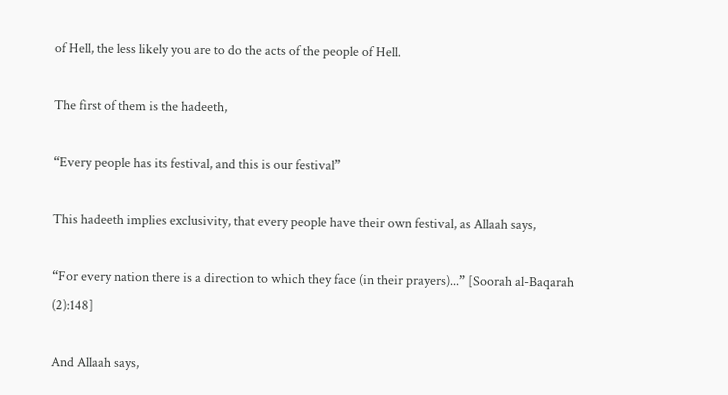of Hell, the less likely you are to do the acts of the people of Hell.

The first of them is the hadeeth,

“Every people has its festival, and this is our festival”

This hadeeth implies exclusivity, that every people have their own festival, as Allaah says,

“For every nation there is a direction to which they face (in their prayers)...” [Soorah al-Baqarah (2):148]

And Allaah says,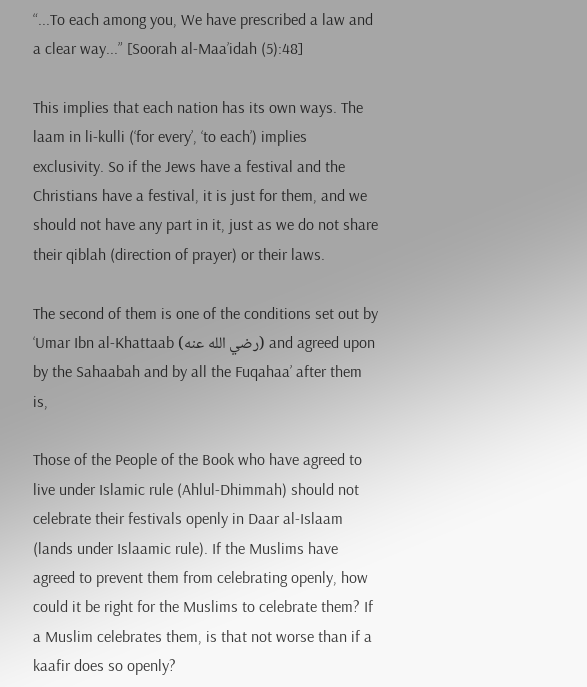“...To each among you, We have prescribed a law and a clear way...” [Soorah al-Maa’idah (5):48]

This implies that each nation has its own ways. The laam in li-kulli (‘for every’, ‘to each’) implies exclusivity. So if the Jews have a festival and the Christians have a festival, it is just for them, and we should not have any part in it, just as we do not share their qiblah (direction of prayer) or their laws.

The second of them is one of the conditions set out by ‘Umar Ibn al-Khattaab (رضي الله عنه) and agreed upon by the Sahaabah and by all the Fuqahaa’ after them is,

Those of the People of the Book who have agreed to live under Islamic rule (Ahlul-Dhimmah) should not celebrate their festivals openly in Daar al-Islaam (lands under Islaamic rule). If the Muslims have agreed to prevent them from celebrating openly, how could it be right for the Muslims to celebrate them? If a Muslim celebrates them, is that not worse than if a kaafir does so openly?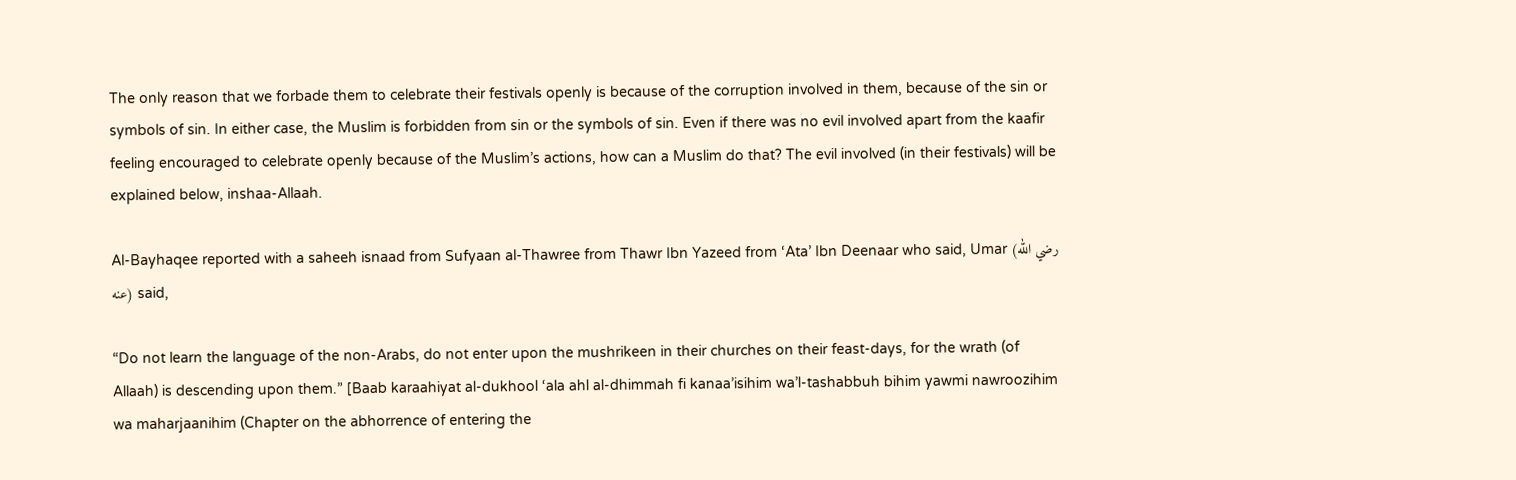The only reason that we forbade them to celebrate their festivals openly is because of the corruption involved in them, because of the sin or symbols of sin. In either case, the Muslim is forbidden from sin or the symbols of sin. Even if there was no evil involved apart from the kaafir feeling encouraged to celebrate openly because of the Muslim’s actions, how can a Muslim do that? The evil involved (in their festivals) will be explained below, inshaa-Allaah.

Al-Bayhaqee reported with a saheeh isnaad from Sufyaan al-Thawree from Thawr Ibn Yazeed from ‘Ata’ Ibn Deenaar who said, Umar (رضي الله عنه) said,

“Do not learn the language of the non-Arabs, do not enter upon the mushrikeen in their churches on their feast-days, for the wrath (of Allaah) is descending upon them.” [Baab karaahiyat al-dukhool ‘ala ahl al-dhimmah fi kanaa’isihim wa’l-tashabbuh bihim yawmi nawroozihim wa maharjaanihim (Chapter on the abhorrence of entering the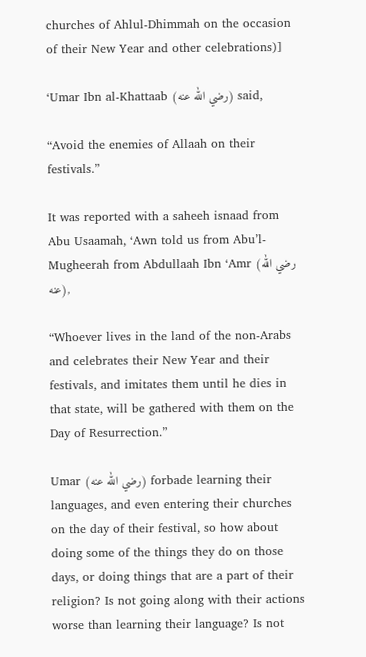churches of Ahlul-Dhimmah on the occasion of their New Year and other celebrations)]

‘Umar Ibn al-Khattaab (رضي الله عنه) said,

“Avoid the enemies of Allaah on their festivals.”

It was reported with a saheeh isnaad from Abu Usaamah, ‘Awn told us from Abu’l-Mugheerah from Abdullaah Ibn ‘Amr (رضي الله عنه),

“Whoever lives in the land of the non-Arabs and celebrates their New Year and their festivals, and imitates them until he dies in that state, will be gathered with them on the Day of Resurrection.”

Umar (رضي الله عنه) forbade learning their languages, and even entering their churches on the day of their festival, so how about doing some of the things they do on those days, or doing things that are a part of their religion? Is not going along with their actions worse than learning their language? Is not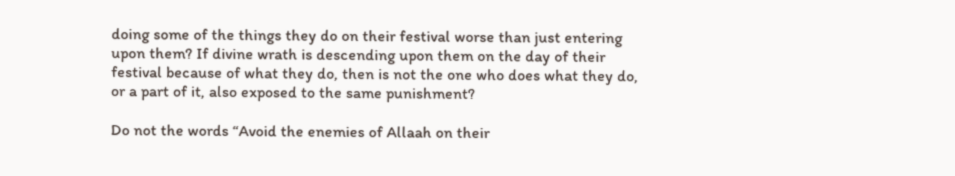doing some of the things they do on their festival worse than just entering upon them? If divine wrath is descending upon them on the day of their festival because of what they do, then is not the one who does what they do, or a part of it, also exposed to the same punishment?

Do not the words “Avoid the enemies of Allaah on their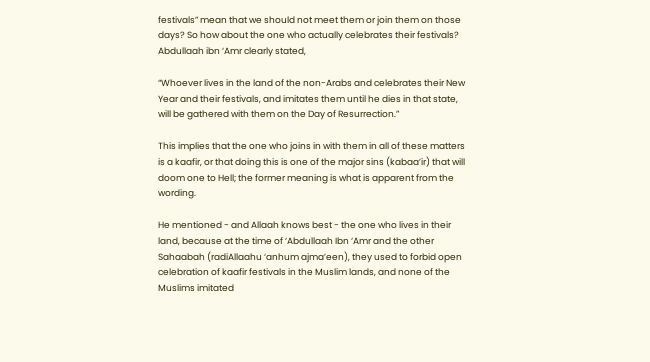festivals” mean that we should not meet them or join them on those days? So how about the one who actually celebrates their festivals? Abdullaah ibn ‘Amr clearly stated,

“Whoever lives in the land of the non-Arabs and celebrates their New Year and their festivals, and imitates them until he dies in that state, will be gathered with them on the Day of Resurrection.”

This implies that the one who joins in with them in all of these matters is a kaafir, or that doing this is one of the major sins (kabaa’ir) that will doom one to Hell; the former meaning is what is apparent from the wording.

He mentioned - and Allaah knows best - the one who lives in their land, because at the time of ‘Abdullaah Ibn ‘Amr and the other Sahaabah (radiAllaahu ‘anhum ajma’een), they used to forbid open celebration of kaafir festivals in the Muslim lands, and none of the Muslims imitated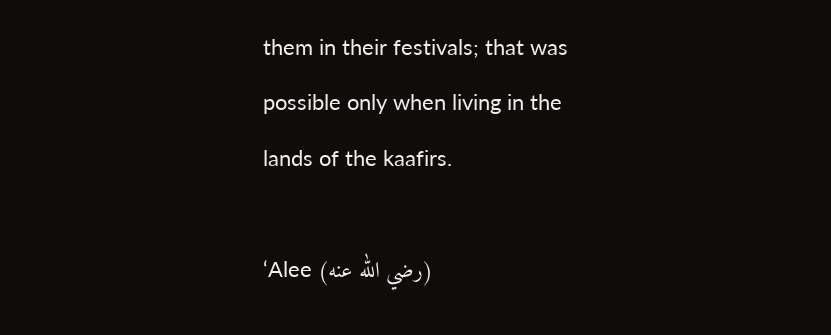them in their festivals; that was possible only when living in the lands of the kaafirs.

‘Alee (رضي الله عنه)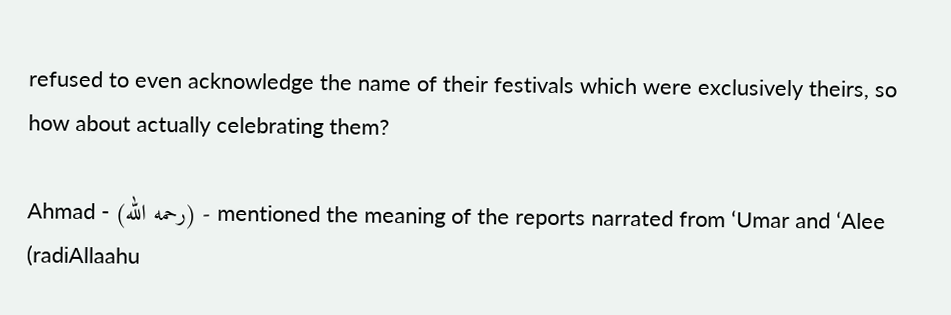refused to even acknowledge the name of their festivals which were exclusively theirs, so how about actually celebrating them?

Ahmad - (رحمه الله) - mentioned the meaning of the reports narrated from ‘Umar and ‘Alee (radiAllaahu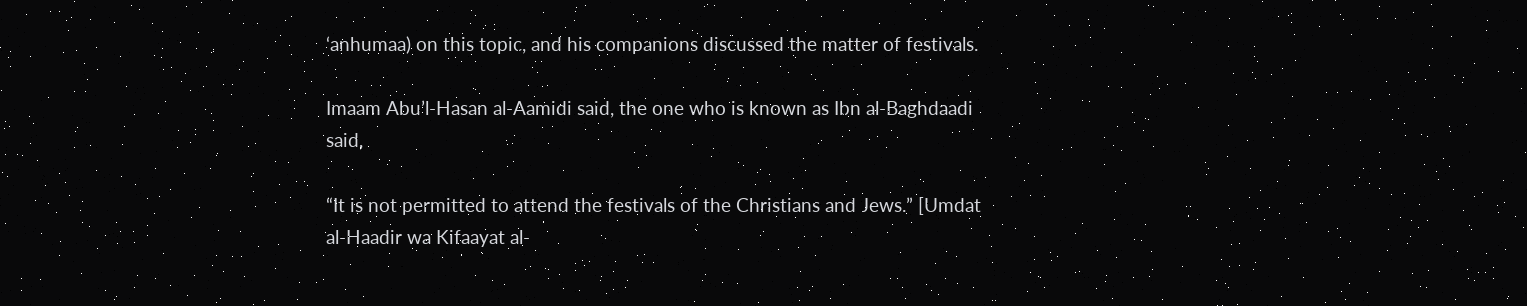‘anhumaa) on this topic, and his companions discussed the matter of festivals.

Imaam Abu’l-Hasan al-Aamidi said, the one who is known as Ibn al-Baghdaadi said,

“It is not permitted to attend the festivals of the Christians and Jews.” [Umdat al-Haadir wa Kifaayat al-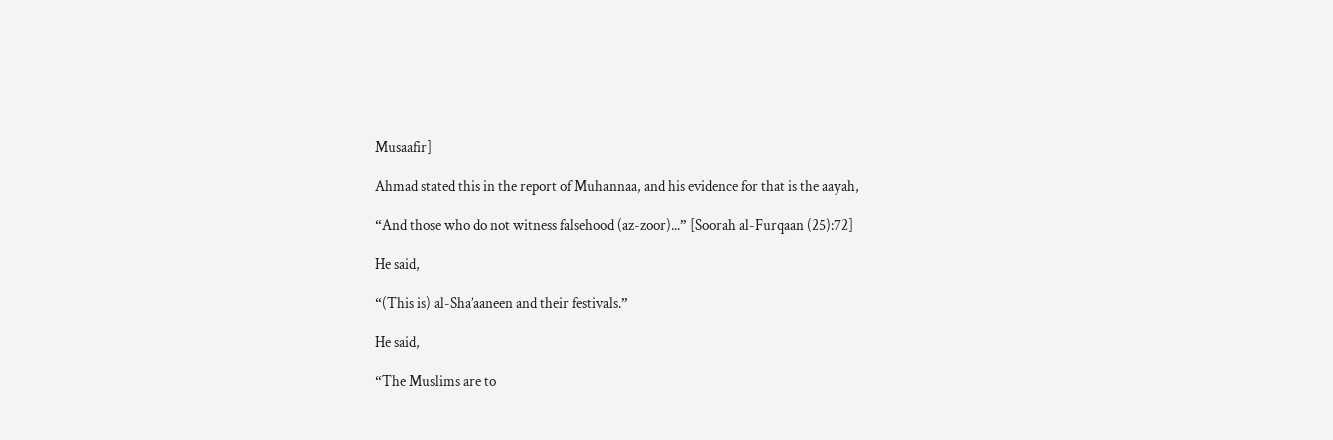Musaafir]

Ahmad stated this in the report of Muhannaa, and his evidence for that is the aayah,

“And those who do not witness falsehood (az-zoor)...” [Soorah al-Furqaan (25):72]

He said,

“(This is) al-Sha’aaneen and their festivals.”

He said,

“The Muslims are to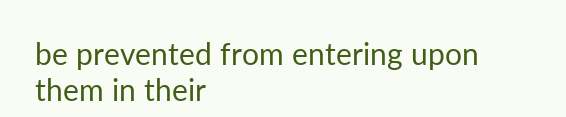be prevented from entering upon them in their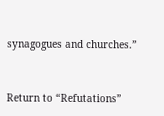synagogues and churches.”


Return to “Refutations”